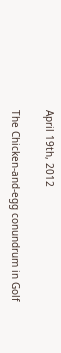April 19th, 2012

The Chicken-and-egg conundrum in Golf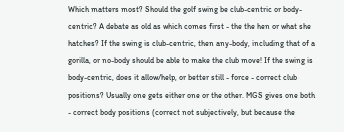Which matters most? Should the golf swing be club-centric or body-centric? A debate as old as which comes first - the the hen or what she hatches? If the swing is club-centric, then any-body, including that of a gorilla, or no-body should be able to make the club move! If the swing is body-centric, does it allow/help, or better still - force - correct club positions? Usually one gets either one or the other. MGS gives one both - correct body positions (correct not subjectively, but because the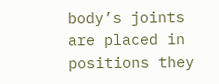body’s joints are placed in positions they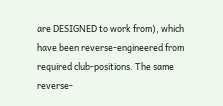are DESIGNED to work from), which have been reverse-engineered from required club-positions. The same reverse-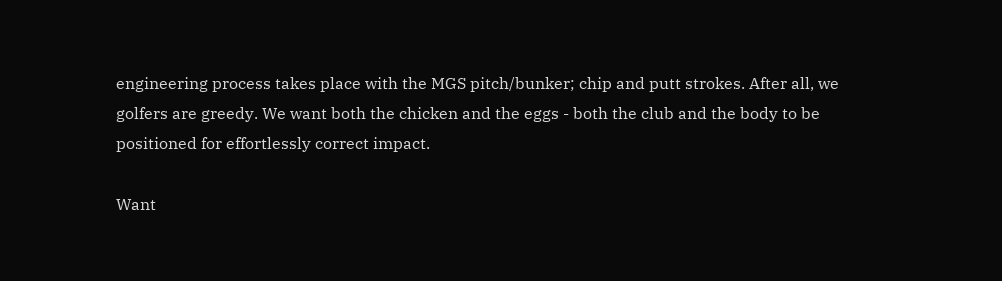engineering process takes place with the MGS pitch/bunker; chip and putt strokes. After all, we golfers are greedy. We want both the chicken and the eggs - both the club and the body to be positioned for effortlessly correct impact.

Want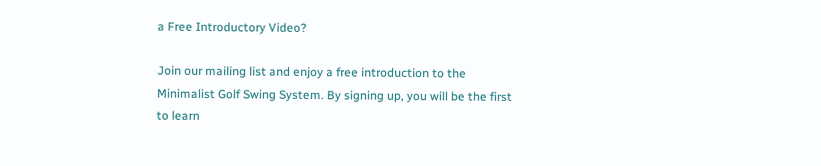a Free Introductory Video?

Join our mailing list and enjoy a free introduction to the Minimalist Golf Swing System. By signing up, you will be the first to learn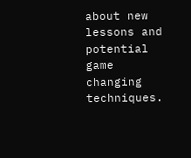about new lessons and potential game changing techniques.